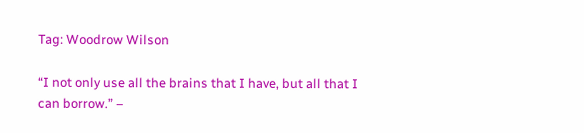Tag: Woodrow Wilson

“I not only use all the brains that I have, but all that I can borrow.” –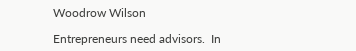Woodrow Wilson

Entrepreneurs need advisors.  In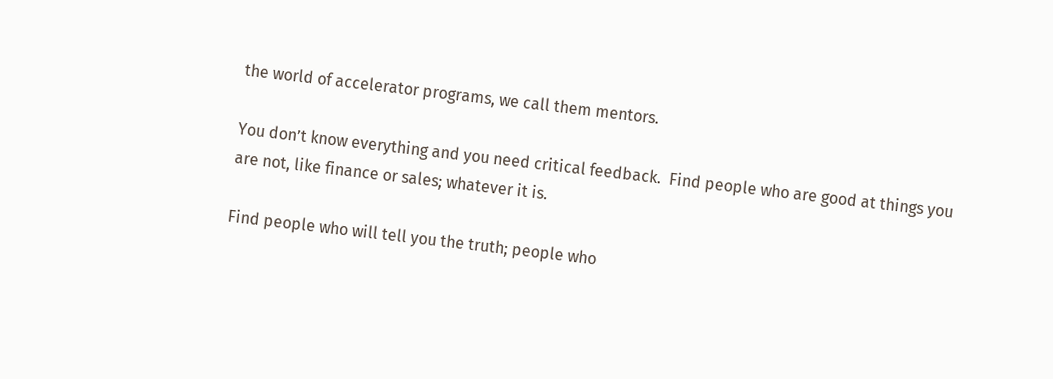the world of accelerator programs, we call them mentors.

You don’t know everything and you need critical feedback.  Find people who are good at things you are not, like finance or sales; whatever it is.

Find people who will tell you the truth; people who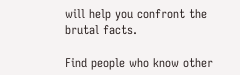will help you confront the brutal facts.

Find people who know other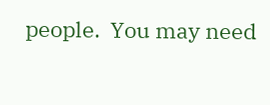people.  You may need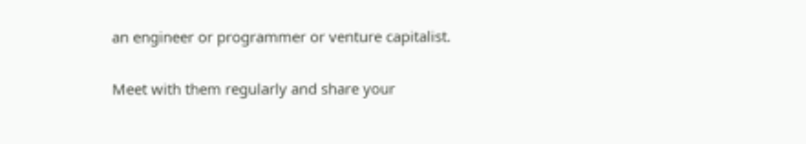an engineer or programmer or venture capitalist.

Meet with them regularly and share your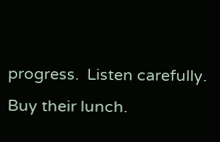progress.  Listen carefully.  Buy their lunch.